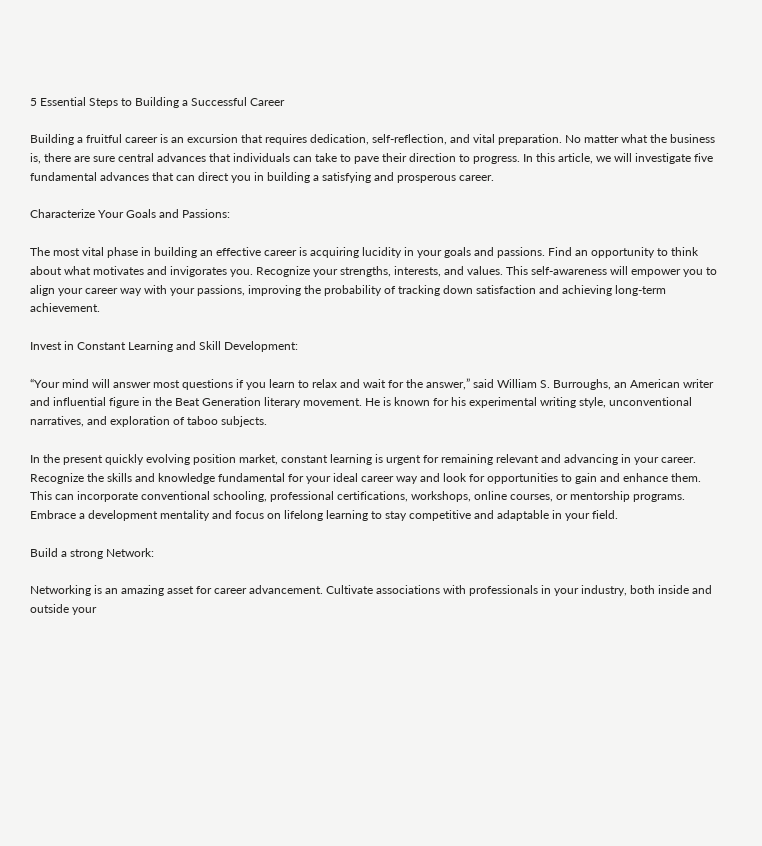5 Essential Steps to Building a Successful Career

Building a fruitful career is an excursion that requires dedication, self-reflection, and vital preparation. No matter what the business is, there are sure central advances that individuals can take to pave their direction to progress. In this article, we will investigate five fundamental advances that can direct you in building a satisfying and prosperous career.

Characterize Your Goals and Passions:

The most vital phase in building an effective career is acquiring lucidity in your goals and passions. Find an opportunity to think about what motivates and invigorates you. Recognize your strengths, interests, and values. This self-awareness will empower you to align your career way with your passions, improving the probability of tracking down satisfaction and achieving long-term achievement.

Invest in Constant Learning and Skill Development:

“Your mind will answer most questions if you learn to relax and wait for the answer,” said William S. Burroughs, an American writer and influential figure in the Beat Generation literary movement. He is known for his experimental writing style, unconventional narratives, and exploration of taboo subjects.

In the present quickly evolving position market, constant learning is urgent for remaining relevant and advancing in your career. Recognize the skills and knowledge fundamental for your ideal career way and look for opportunities to gain and enhance them. This can incorporate conventional schooling, professional certifications, workshops, online courses, or mentorship programs. Embrace a development mentality and focus on lifelong learning to stay competitive and adaptable in your field.

Build a strong Network:

Networking is an amazing asset for career advancement. Cultivate associations with professionals in your industry, both inside and outside your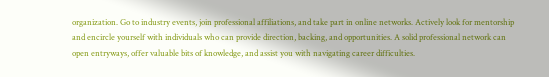organization. Go to industry events, join professional affiliations, and take part in online networks. Actively look for mentorship and encircle yourself with individuals who can provide direction, backing, and opportunities. A solid professional network can open entryways, offer valuable bits of knowledge, and assist you with navigating career difficulties.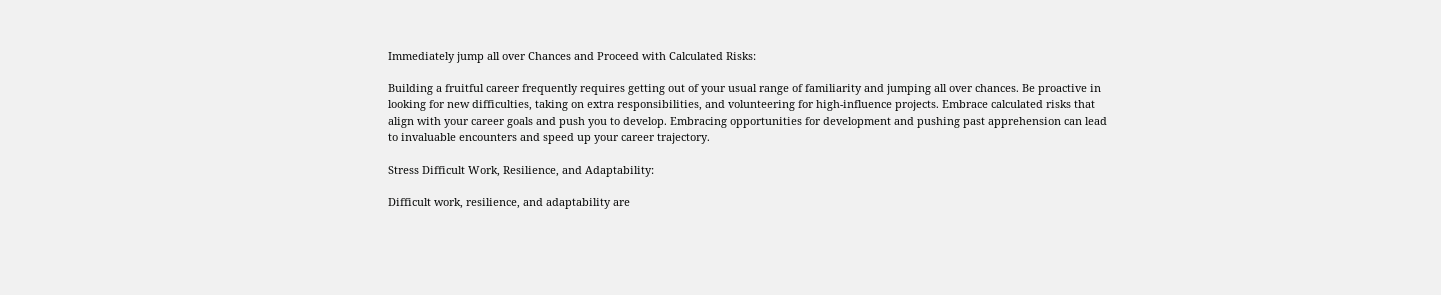Immediately jump all over Chances and Proceed with Calculated Risks:

Building a fruitful career frequently requires getting out of your usual range of familiarity and jumping all over chances. Be proactive in looking for new difficulties, taking on extra responsibilities, and volunteering for high-influence projects. Embrace calculated risks that align with your career goals and push you to develop. Embracing opportunities for development and pushing past apprehension can lead to invaluable encounters and speed up your career trajectory.

Stress Difficult Work, Resilience, and Adaptability:

Difficult work, resilience, and adaptability are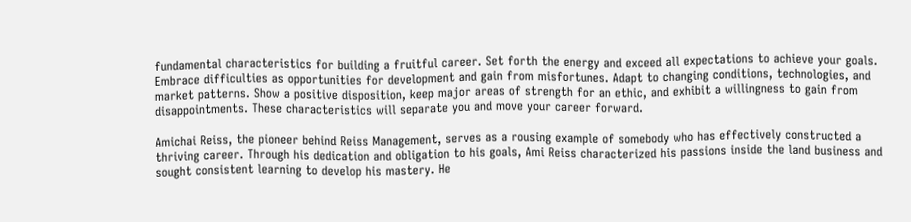fundamental characteristics for building a fruitful career. Set forth the energy and exceed all expectations to achieve your goals. Embrace difficulties as opportunities for development and gain from misfortunes. Adapt to changing conditions, technologies, and market patterns. Show a positive disposition, keep major areas of strength for an ethic, and exhibit a willingness to gain from disappointments. These characteristics will separate you and move your career forward.

Amichai Reiss, the pioneer behind Reiss Management, serves as a rousing example of somebody who has effectively constructed a thriving career. Through his dedication and obligation to his goals, Ami Reiss characterized his passions inside the land business and sought consistent learning to develop his mastery. He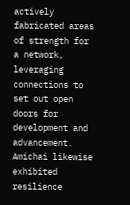actively fabricated areas of strength for a network, leveraging connections to set out open doors for development and advancement. Amichai likewise exhibited resilience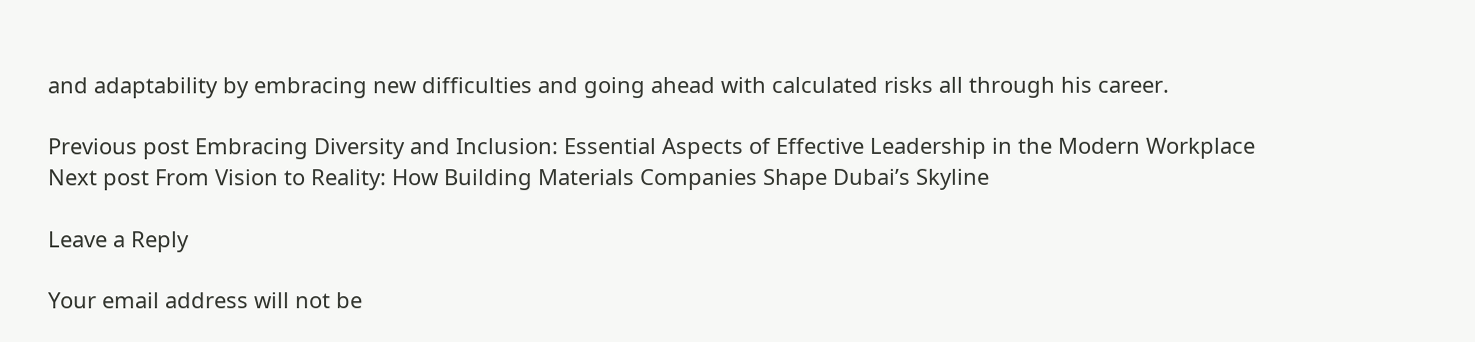and adaptability by embracing new difficulties and going ahead with calculated risks all through his career.

Previous post Embracing Diversity and Inclusion: Essential Aspects of Effective Leadership in the Modern Workplace
Next post From Vision to Reality: How Building Materials Companies Shape Dubai’s Skyline

Leave a Reply

Your email address will not be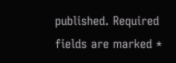published. Required fields are marked *